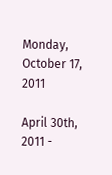Monday, October 17, 2011

April 30th, 2011 -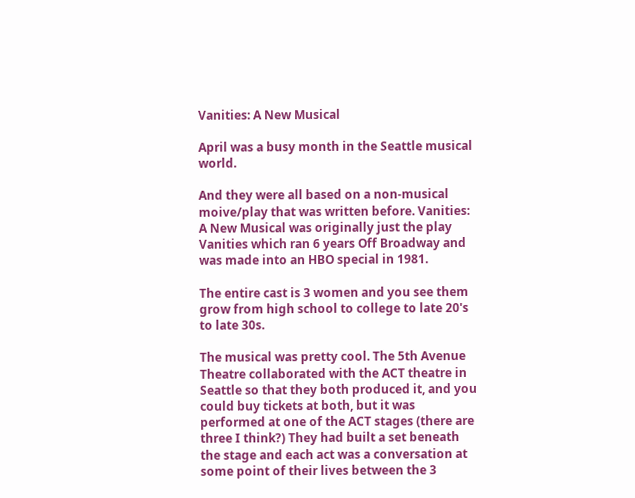Vanities: A New Musical

April was a busy month in the Seattle musical world.

And they were all based on a non-musical moive/play that was written before. Vanities: A New Musical was originally just the play Vanities which ran 6 years Off Broadway and was made into an HBO special in 1981.

The entire cast is 3 women and you see them grow from high school to college to late 20's to late 30s.

The musical was pretty cool. The 5th Avenue Theatre collaborated with the ACT theatre in Seattle so that they both produced it, and you could buy tickets at both, but it was performed at one of the ACT stages (there are three I think?) They had built a set beneath the stage and each act was a conversation at some point of their lives between the 3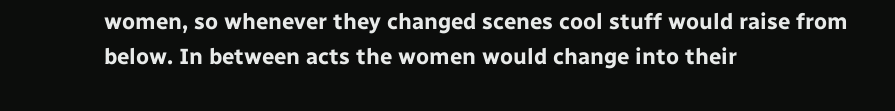women, so whenever they changed scenes cool stuff would raise from below. In between acts the women would change into their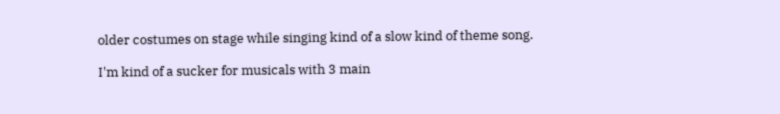older costumes on stage while singing kind of a slow kind of theme song.

I'm kind of a sucker for musicals with 3 main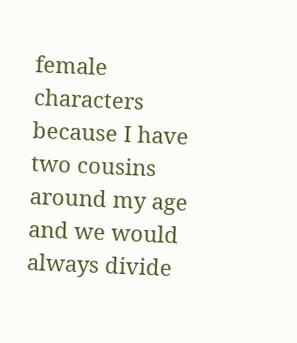female characters because I have two cousins around my age and we would always divide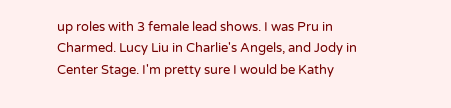up roles with 3 female lead shows. I was Pru in Charmed. Lucy Liu in Charlie's Angels, and Jody in Center Stage. I'm pretty sure I would be Kathy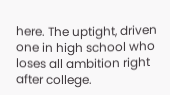here. The uptight, driven one in high school who loses all ambition right after college.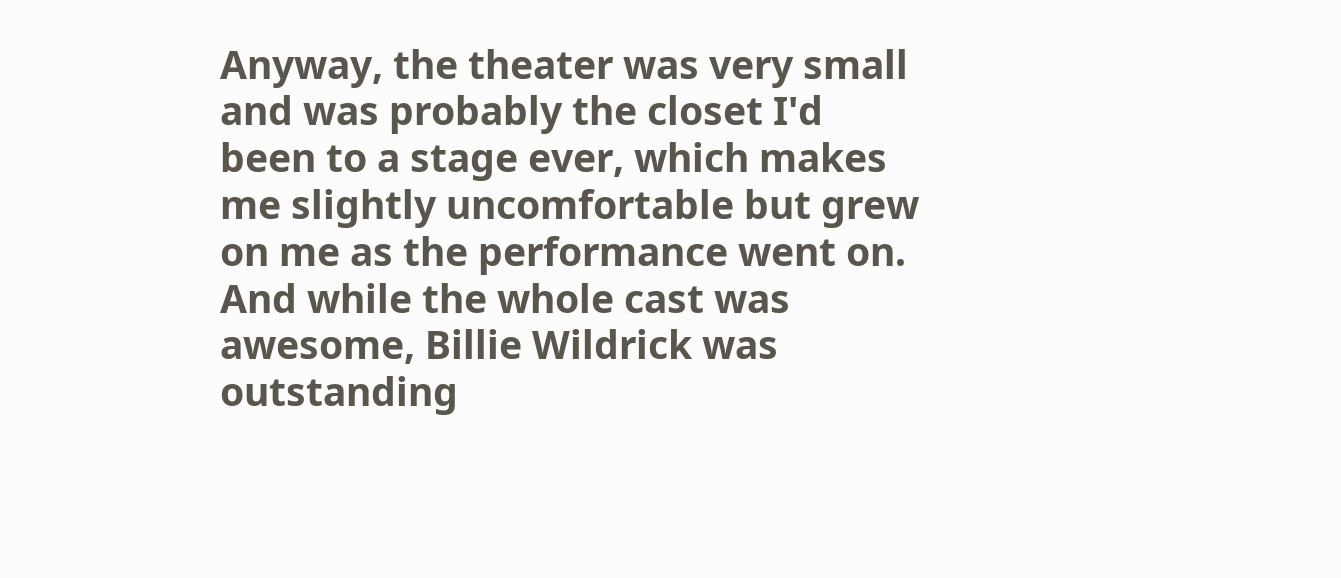Anyway, the theater was very small and was probably the closet I'd been to a stage ever, which makes me slightly uncomfortable but grew on me as the performance went on. And while the whole cast was awesome, Billie Wildrick was outstanding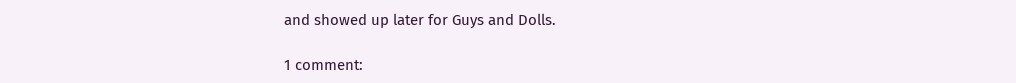and showed up later for Guys and Dolls.

1 comment: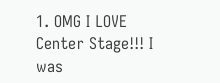1. OMG I LOVE Center Stage!!! I was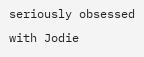seriously obsessed with Jodie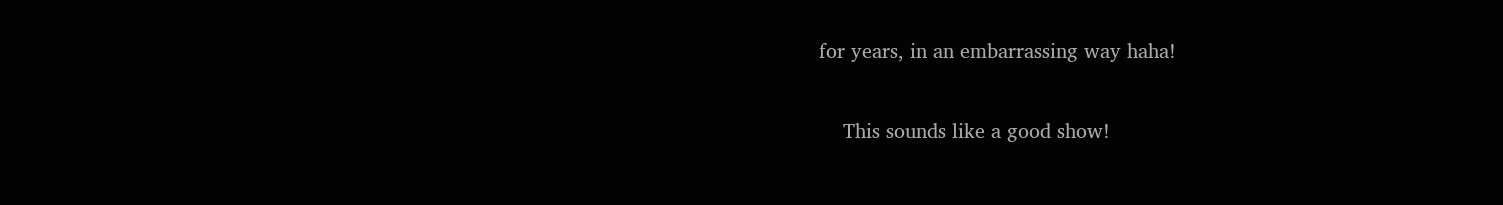for years, in an embarrassing way haha!

    This sounds like a good show!